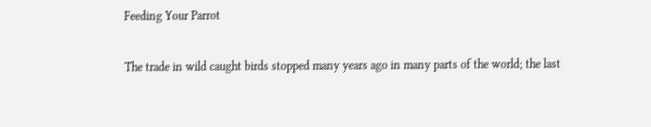Feeding Your Parrot

The trade in wild caught birds stopped many years ago in many parts of the world; the last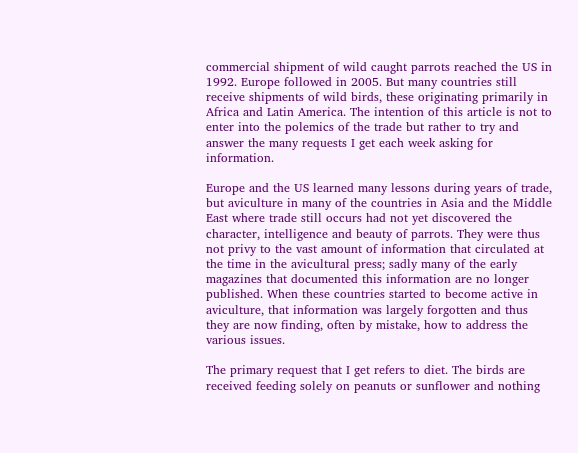commercial shipment of wild caught parrots reached the US in 1992. Europe followed in 2005. But many countries still receive shipments of wild birds, these originating primarily in Africa and Latin America. The intention of this article is not to enter into the polemics of the trade but rather to try and answer the many requests I get each week asking for information.

Europe and the US learned many lessons during years of trade, but aviculture in many of the countries in Asia and the Middle East where trade still occurs had not yet discovered the character, intelligence and beauty of parrots. They were thus not privy to the vast amount of information that circulated at the time in the avicultural press; sadly many of the early magazines that documented this information are no longer published. When these countries started to become active in aviculture, that information was largely forgotten and thus they are now finding, often by mistake, how to address the various issues.

The primary request that I get refers to diet. The birds are received feeding solely on peanuts or sunflower and nothing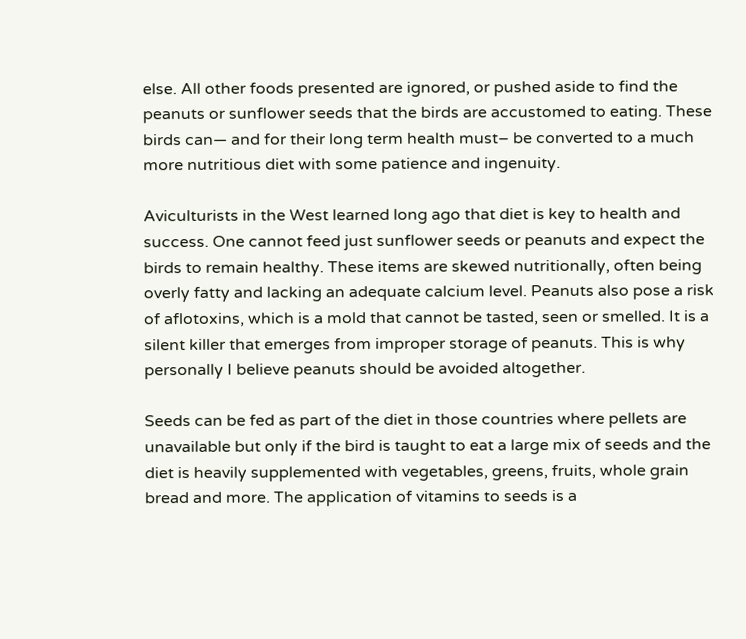else. All other foods presented are ignored, or pushed aside to find the peanuts or sunflower seeds that the birds are accustomed to eating. These birds can— and for their long term health must– be converted to a much more nutritious diet with some patience and ingenuity.

Aviculturists in the West learned long ago that diet is key to health and success. One cannot feed just sunflower seeds or peanuts and expect the birds to remain healthy. These items are skewed nutritionally, often being overly fatty and lacking an adequate calcium level. Peanuts also pose a risk of aflotoxins, which is a mold that cannot be tasted, seen or smelled. It is a silent killer that emerges from improper storage of peanuts. This is why personally I believe peanuts should be avoided altogether.

Seeds can be fed as part of the diet in those countries where pellets are unavailable but only if the bird is taught to eat a large mix of seeds and the diet is heavily supplemented with vegetables, greens, fruits, whole grain bread and more. The application of vitamins to seeds is a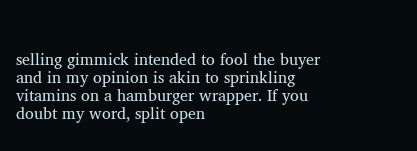selling gimmick intended to fool the buyer and in my opinion is akin to sprinkling vitamins on a hamburger wrapper. If you doubt my word, split open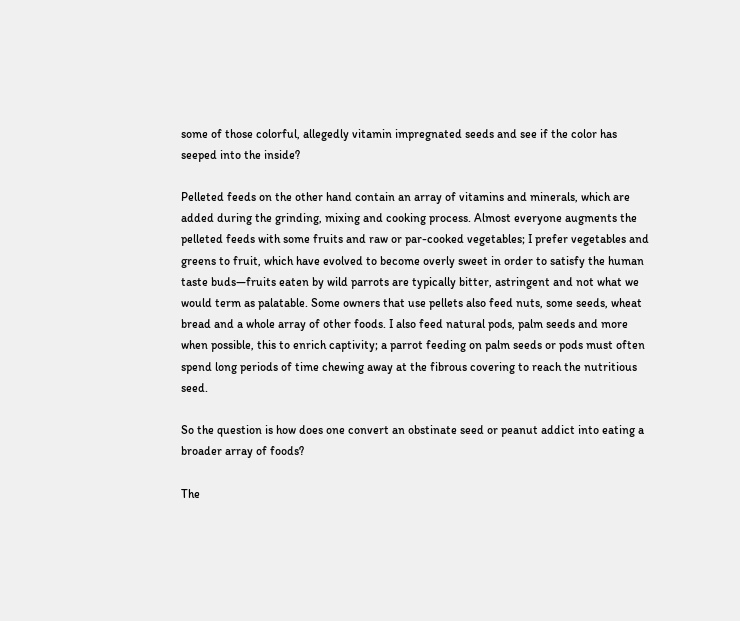some of those colorful, allegedly vitamin impregnated seeds and see if the color has seeped into the inside?

Pelleted feeds on the other hand contain an array of vitamins and minerals, which are added during the grinding, mixing and cooking process. Almost everyone augments the pelleted feeds with some fruits and raw or par-cooked vegetables; I prefer vegetables and greens to fruit, which have evolved to become overly sweet in order to satisfy the human taste buds—fruits eaten by wild parrots are typically bitter, astringent and not what we would term as palatable. Some owners that use pellets also feed nuts, some seeds, wheat bread and a whole array of other foods. I also feed natural pods, palm seeds and more when possible, this to enrich captivity; a parrot feeding on palm seeds or pods must often spend long periods of time chewing away at the fibrous covering to reach the nutritious seed.

So the question is how does one convert an obstinate seed or peanut addict into eating a broader array of foods?

The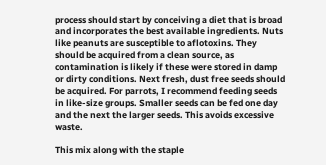process should start by conceiving a diet that is broad and incorporates the best available ingredients. Nuts like peanuts are susceptible to aflotoxins. They should be acquired from a clean source, as contamination is likely if these were stored in damp or dirty conditions. Next fresh, dust free seeds should be acquired. For parrots, I recommend feeding seeds in like-size groups. Smaller seeds can be fed one day and the next the larger seeds. This avoids excessive waste.

This mix along with the staple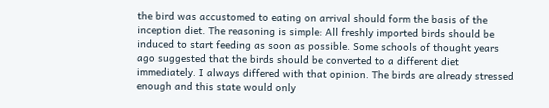the bird was accustomed to eating on arrival should form the basis of the inception diet. The reasoning is simple: All freshly imported birds should be induced to start feeding as soon as possible. Some schools of thought years ago suggested that the birds should be converted to a different diet immediately. I always differed with that opinion. The birds are already stressed enough and this state would only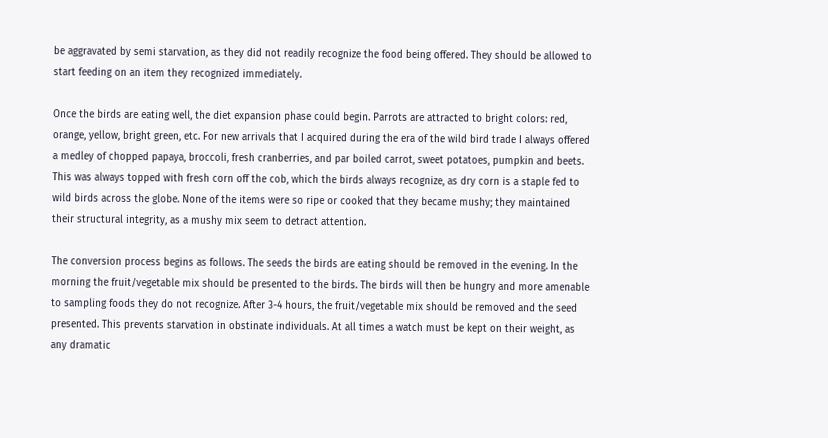be aggravated by semi starvation, as they did not readily recognize the food being offered. They should be allowed to start feeding on an item they recognized immediately.

Once the birds are eating well, the diet expansion phase could begin. Parrots are attracted to bright colors: red, orange, yellow, bright green, etc. For new arrivals that I acquired during the era of the wild bird trade I always offered a medley of chopped papaya, broccoli, fresh cranberries, and par boiled carrot, sweet potatoes, pumpkin and beets. This was always topped with fresh corn off the cob, which the birds always recognize, as dry corn is a staple fed to wild birds across the globe. None of the items were so ripe or cooked that they became mushy; they maintained their structural integrity, as a mushy mix seem to detract attention.

The conversion process begins as follows. The seeds the birds are eating should be removed in the evening. In the morning the fruit/vegetable mix should be presented to the birds. The birds will then be hungry and more amenable to sampling foods they do not recognize. After 3-4 hours, the fruit/vegetable mix should be removed and the seed presented. This prevents starvation in obstinate individuals. At all times a watch must be kept on their weight, as any dramatic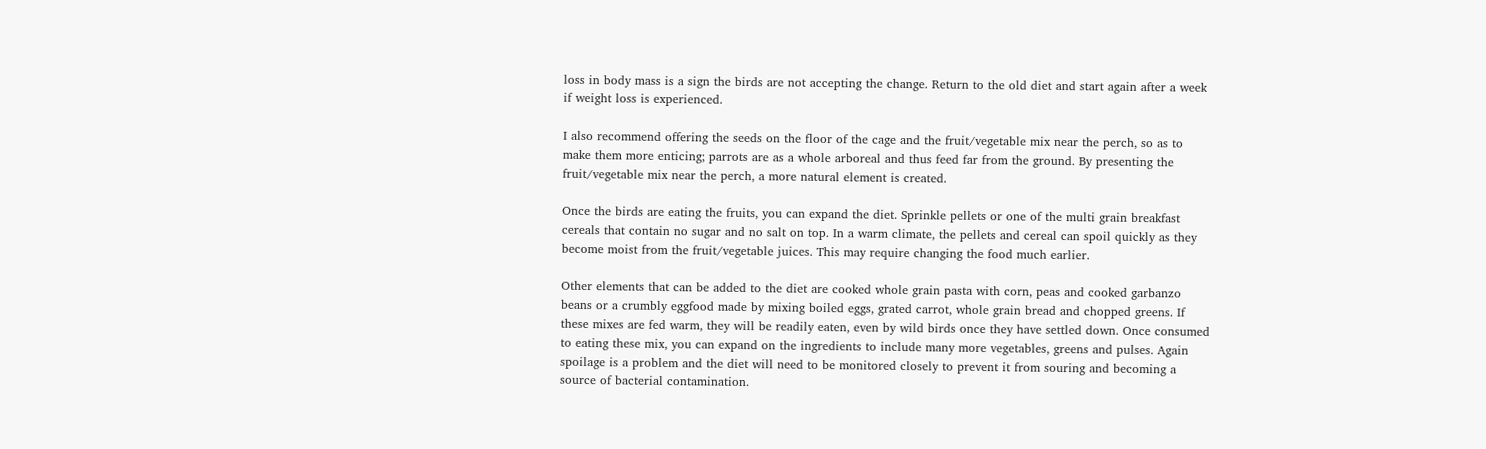loss in body mass is a sign the birds are not accepting the change. Return to the old diet and start again after a week if weight loss is experienced.

I also recommend offering the seeds on the floor of the cage and the fruit/vegetable mix near the perch, so as to make them more enticing; parrots are as a whole arboreal and thus feed far from the ground. By presenting the fruit/vegetable mix near the perch, a more natural element is created.

Once the birds are eating the fruits, you can expand the diet. Sprinkle pellets or one of the multi grain breakfast cereals that contain no sugar and no salt on top. In a warm climate, the pellets and cereal can spoil quickly as they become moist from the fruit/vegetable juices. This may require changing the food much earlier.

Other elements that can be added to the diet are cooked whole grain pasta with corn, peas and cooked garbanzo beans or a crumbly eggfood made by mixing boiled eggs, grated carrot, whole grain bread and chopped greens. If these mixes are fed warm, they will be readily eaten, even by wild birds once they have settled down. Once consumed to eating these mix, you can expand on the ingredients to include many more vegetables, greens and pulses. Again spoilage is a problem and the diet will need to be monitored closely to prevent it from souring and becoming a source of bacterial contamination.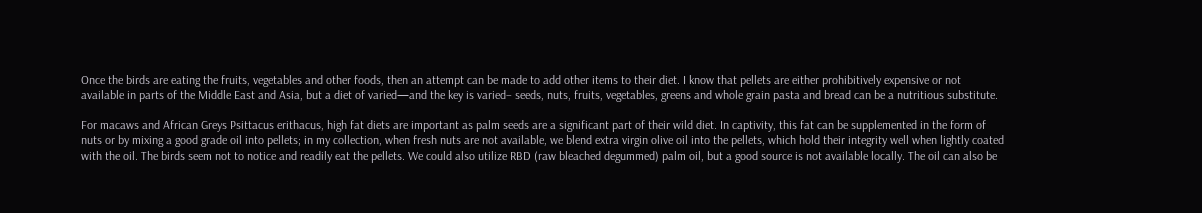Once the birds are eating the fruits, vegetables and other foods, then an attempt can be made to add other items to their diet. I know that pellets are either prohibitively expensive or not available in parts of the Middle East and Asia, but a diet of varied—and the key is varied– seeds, nuts, fruits, vegetables, greens and whole grain pasta and bread can be a nutritious substitute.

For macaws and African Greys Psittacus erithacus, high fat diets are important as palm seeds are a significant part of their wild diet. In captivity, this fat can be supplemented in the form of nuts or by mixing a good grade oil into pellets; in my collection, when fresh nuts are not available, we blend extra virgin olive oil into the pellets, which hold their integrity well when lightly coated with the oil. The birds seem not to notice and readily eat the pellets. We could also utilize RBD (raw bleached degummed) palm oil, but a good source is not available locally. The oil can also be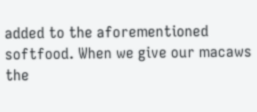added to the aforementioned softfood. When we give our macaws the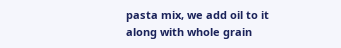pasta mix, we add oil to it along with whole grain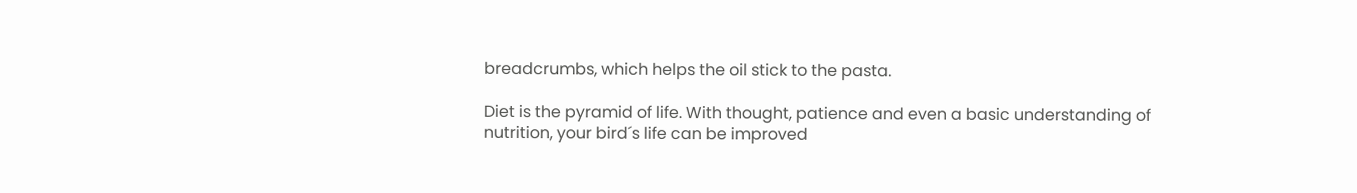breadcrumbs, which helps the oil stick to the pasta.

Diet is the pyramid of life. With thought, patience and even a basic understanding of nutrition, your bird´s life can be improved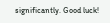significantly. Good luck!